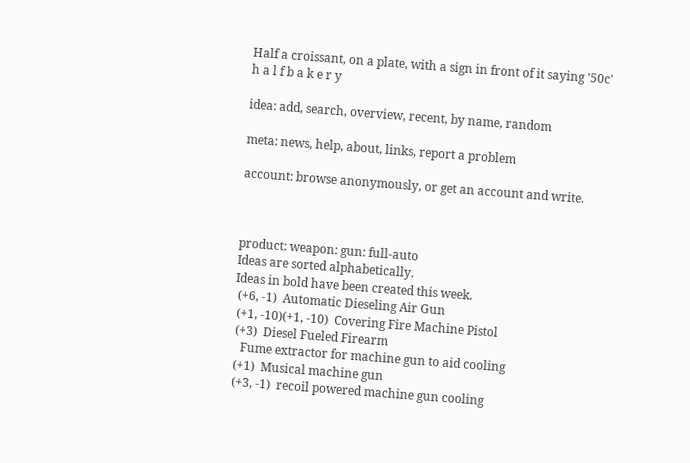Half a croissant, on a plate, with a sign in front of it saying '50c'
h a l f b a k e r y

idea: add, search, overview, recent, by name, random

meta: news, help, about, links, report a problem

account: browse anonymously, or get an account and write.



product: weapon: gun: full-auto
Ideas are sorted alphabetically.
Ideas in bold have been created this week.
 (+6, -1)  Automatic Dieseling Air Gun
 (+1, -10)(+1, -10)  Covering Fire Machine Pistol
 (+3)  Diesel Fueled Firearm
   Fume extractor for machine gun to aid cooling
 (+1)  Musical machine gun
 (+3, -1)  recoil powered machine gun cooling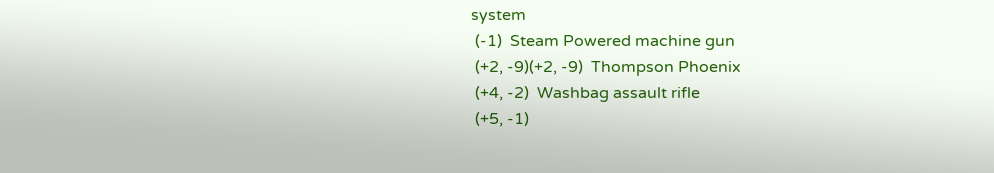system
 (-1)  Steam Powered machine gun
 (+2, -9)(+2, -9)  Thompson Phoenix
 (+4, -2)  Washbag assault rifle
 (+5, -1)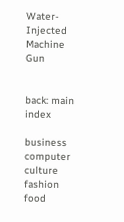Water-Injected Machine Gun


back: main index

business  computer  culture  fashion  food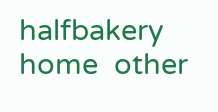halfbakery  home  other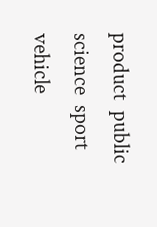product  public  science  sport  vehicle